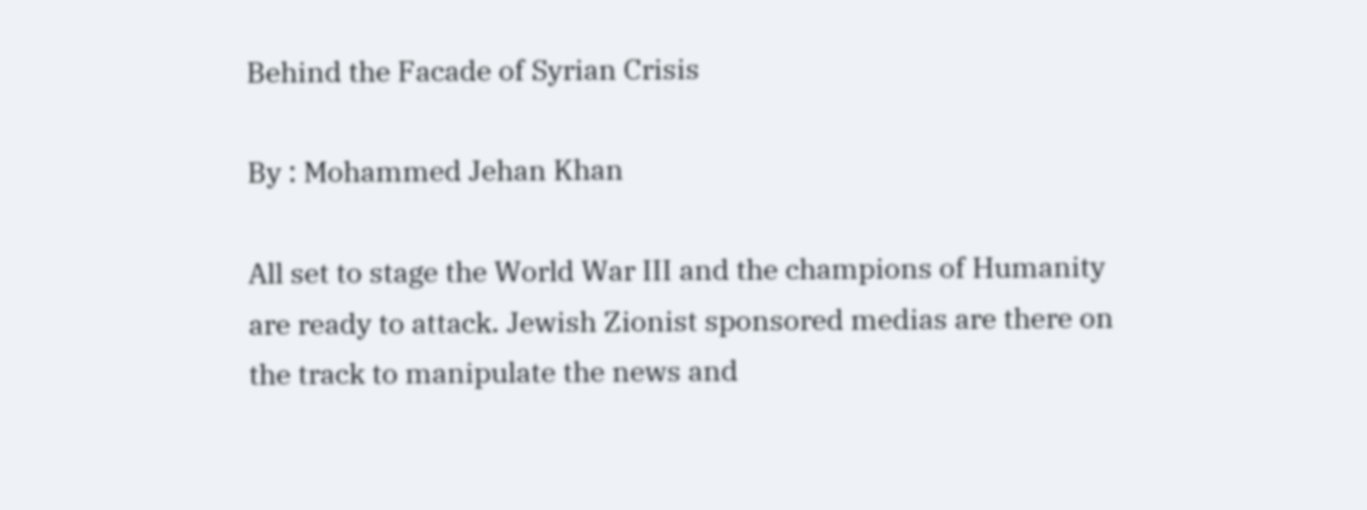Behind the Facade of Syrian Crisis

By : Mohammed Jehan Khan

All set to stage the World War III and the champions of Humanity are ready to attack. Jewish Zionist sponsored medias are there on the track to manipulate the news and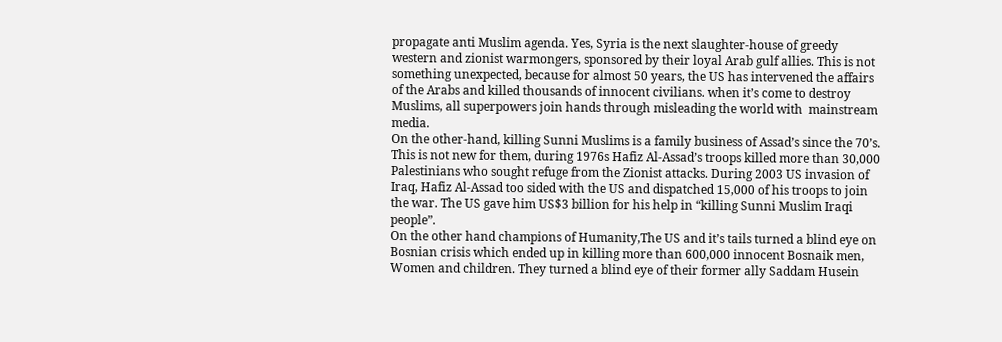propagate anti Muslim agenda. Yes, Syria is the next slaughter-house of greedy western and zionist warmongers, sponsored by their loyal Arab gulf allies. This is not something unexpected, because for almost 50 years, the US has intervened the affairs of the Arabs and killed thousands of innocent civilians. when it’s come to destroy Muslims, all superpowers join hands through misleading the world with  mainstream media.
On the other-hand, killing Sunni Muslims is a family business of Assad’s since the 70’s. This is not new for them, during 1976s Hafiz Al-Assad’s troops killed more than 30,000 Palestinians who sought refuge from the Zionist attacks. During 2003 US invasion of Iraq, Hafiz Al-Assad too sided with the US and dispatched 15,000 of his troops to join the war. The US gave him US$3 billion for his help in “killing Sunni Muslim Iraqi people”.
On the other hand champions of Humanity,The US and it’s tails turned a blind eye on Bosnian crisis which ended up in killing more than 600,000 innocent Bosnaik men, Women and children. They turned a blind eye of their former ally Saddam Husein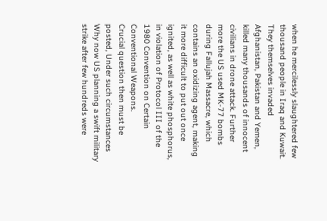when he mercilessly slaughtered few thousand people in Iraq and Kuwait. They themselves invaded Afghanistan, Pakistan and Yemen, killed many thousands of innocent civilians in drone attack. Further more the US used MK-77 bombs during Fallujah Massacre, which contains an oxidizing agent, making it more difficult to put out once ignited, as well as white phosphorus, in violation of Protocol III of the 1980 Convention on Certain Conventional Weapons.
Crucial question then must be posted, Under such circumstances Why now US planning a swift military strike after few hundreds were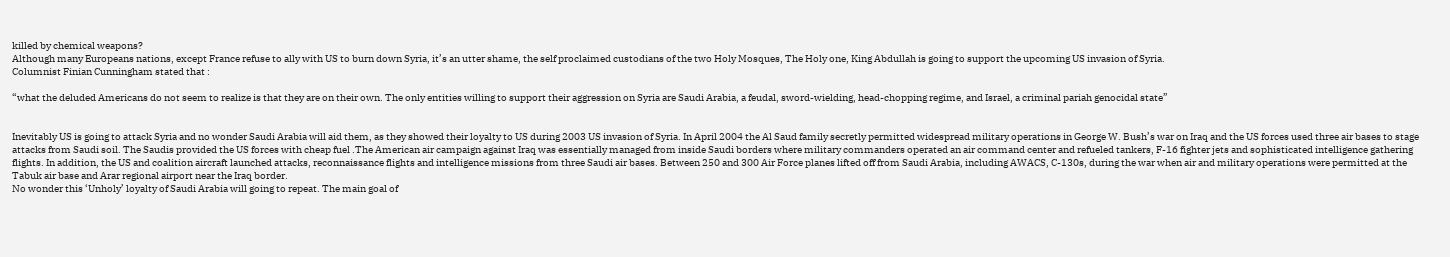killed by chemical weapons?
Although many Europeans nations, except France refuse to ally with US to burn down Syria, it’s an utter shame, the self proclaimed custodians of the two Holy Mosques, The Holy one, King Abdullah is going to support the upcoming US invasion of Syria.
Columnist Finian Cunningham stated that :

“what the deluded Americans do not seem to realize is that they are on their own. The only entities willing to support their aggression on Syria are Saudi Arabia, a feudal, sword-wielding, head-chopping regime, and Israel, a criminal pariah genocidal state”


Inevitably US is going to attack Syria and no wonder Saudi Arabia will aid them, as they showed their loyalty to US during 2003 US invasion of Syria. In April 2004 the Al Saud family secretly permitted widespread military operations in George W. Bush’s war on Iraq and the US forces used three air bases to stage attacks from Saudi soil. The Saudis provided the US forces with cheap fuel .The American air campaign against Iraq was essentially managed from inside Saudi borders where military commanders operated an air command center and refueled tankers, F-16 fighter jets and sophisticated intelligence gathering flights. In addition, the US and coalition aircraft launched attacks, reconnaissance flights and intelligence missions from three Saudi air bases. Between 250 and 300 Air Force planes lifted off from Saudi Arabia, including AWACS, C-130s, during the war when air and military operations were permitted at the Tabuk air base and Arar regional airport near the Iraq border.
No wonder this ‘Unholy’ loyalty of Saudi Arabia will going to repeat. The main goal of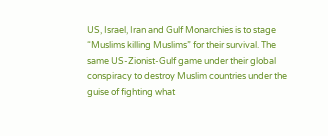US, Israel, Iran and Gulf Monarchies is to stage “Muslims killing Muslims” for their survival. The same US-Zionist-Gulf game under their global conspiracy to destroy Muslim countries under the guise of fighting what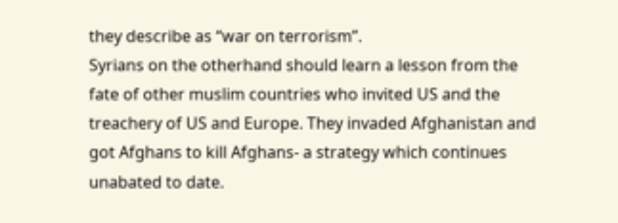they describe as “war on terrorism”.
Syrians on the otherhand should learn a lesson from the fate of other muslim countries who invited US and the treachery of US and Europe. They invaded Afghanistan and got Afghans to kill Afghans- a strategy which continues unabated to date.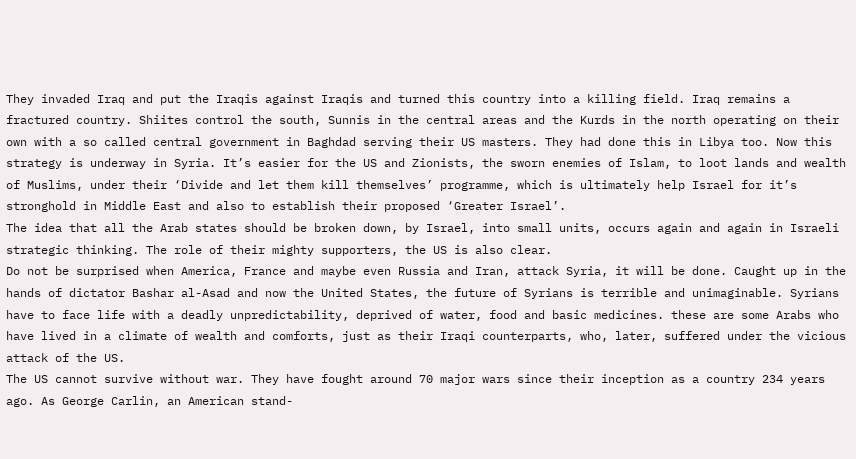They invaded Iraq and put the Iraqis against Iraqis and turned this country into a killing field. Iraq remains a fractured country. Shiites control the south, Sunnis in the central areas and the Kurds in the north operating on their own with a so called central government in Baghdad serving their US masters. They had done this in Libya too. Now this strategy is underway in Syria. It’s easier for the US and Zionists, the sworn enemies of Islam, to loot lands and wealth of Muslims, under their ‘Divide and let them kill themselves’ programme, which is ultimately help Israel for it’s stronghold in Middle East and also to establish their proposed ‘Greater Israel’.
The idea that all the Arab states should be broken down, by Israel, into small units, occurs again and again in Israeli strategic thinking. The role of their mighty supporters, the US is also clear.
Do not be surprised when America, France and maybe even Russia and Iran, attack Syria, it will be done. Caught up in the hands of dictator Bashar al-Asad and now the United States, the future of Syrians is terrible and unimaginable. Syrians have to face life with a deadly unpredictability, deprived of water, food and basic medicines. these are some Arabs who have lived in a climate of wealth and comforts, just as their Iraqi counterparts, who, later, suffered under the vicious attack of the US.
The US cannot survive without war. They have fought around 70 major wars since their inception as a country 234 years ago. As George Carlin, an American stand-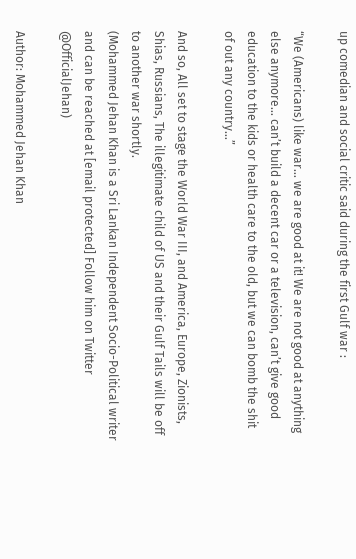up comedian and social critic said during the first Gulf war :

“We (Americans) like war… we are good at it! We are not good at anything else anymore… can’t build a decent car or a television, can’t give good education to the kids or health care to the old, but we can bomb the shit of out any country…”

And so, All set to stage the World War III, and America, Europe, Zionists, Shias, Russians, The illegitimate child of US and their Gulf Tails will be off to another war shortly.
(Mohammed Jehan Khan is a Sri Lankan Independent Socio-Political writer and can be reached at [email protected] Follow him on Twitter @OfficialJehan)

Author: Mohammed Jehan Khan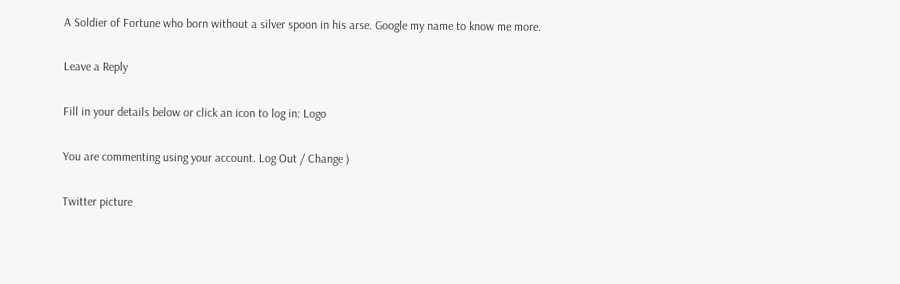A Soldier of Fortune who born without a silver spoon in his arse. Google my name to know me more.

Leave a Reply

Fill in your details below or click an icon to log in: Logo

You are commenting using your account. Log Out / Change )

Twitter picture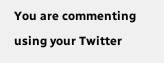You are commenting using your Twitter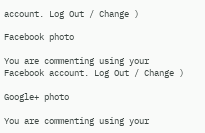account. Log Out / Change )

Facebook photo

You are commenting using your Facebook account. Log Out / Change )

Google+ photo

You are commenting using your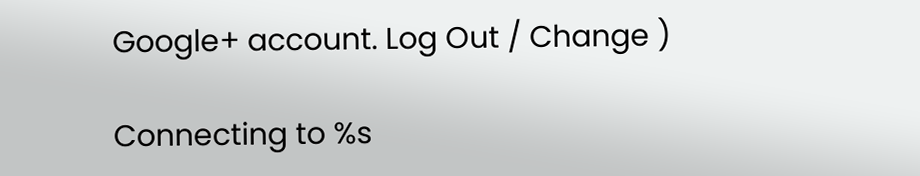Google+ account. Log Out / Change )

Connecting to %s